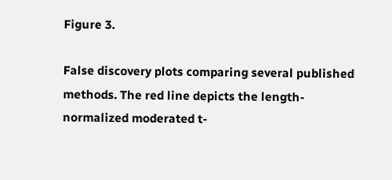Figure 3.

False discovery plots comparing several published methods. The red line depicts the length-normalized moderated t-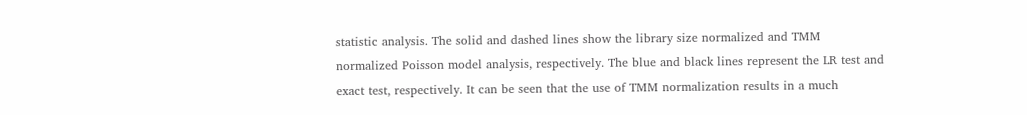statistic analysis. The solid and dashed lines show the library size normalized and TMM normalized Poisson model analysis, respectively. The blue and black lines represent the LR test and exact test, respectively. It can be seen that the use of TMM normalization results in a much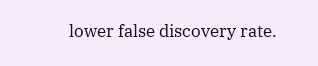lower false discovery rate.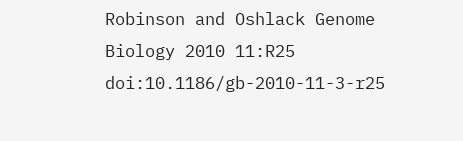Robinson and Oshlack Genome Biology 2010 11:R25   doi:10.1186/gb-2010-11-3-r25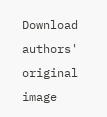Download authors' original image